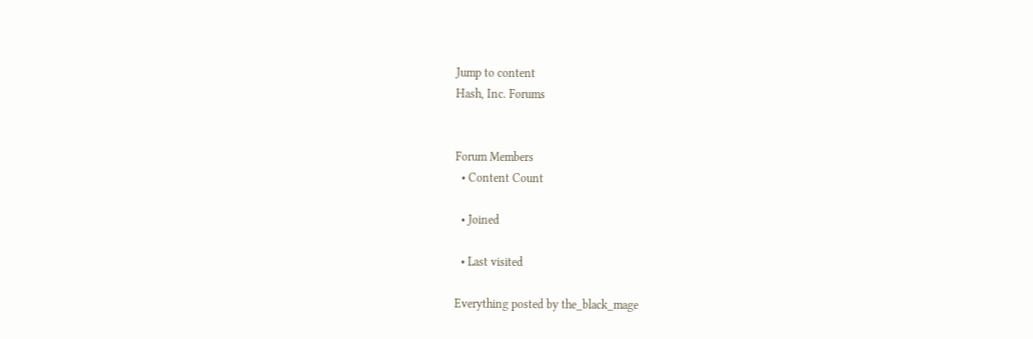Jump to content
Hash, Inc. Forums


Forum Members
  • Content Count

  • Joined

  • Last visited

Everything posted by the_black_mage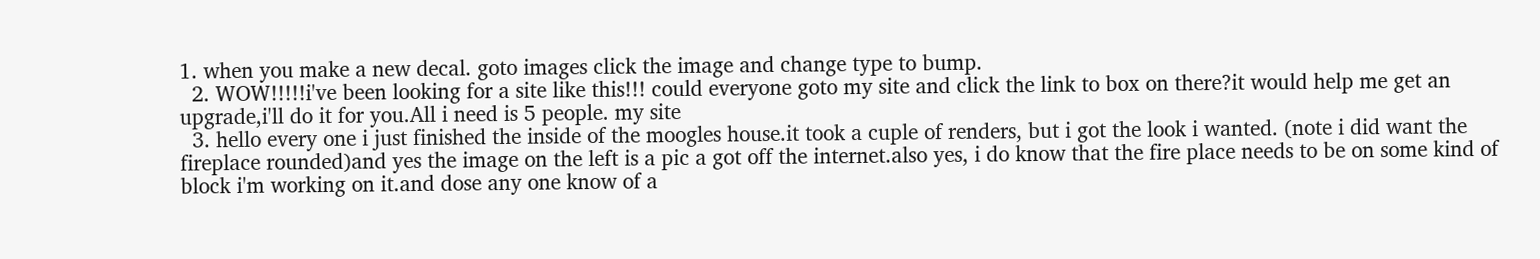1. when you make a new decal. goto images click the image and change type to bump.
  2. WOW!!!!!i've been looking for a site like this!!! could everyone goto my site and click the link to box on there?it would help me get an upgrade,i'll do it for you.All i need is 5 people. my site
  3. hello every one i just finished the inside of the moogles house.it took a cuple of renders, but i got the look i wanted. (note i did want the fireplace rounded)and yes the image on the left is a pic a got off the internet.also yes, i do know that the fire place needs to be on some kind of block i'm working on it.and dose any one know of a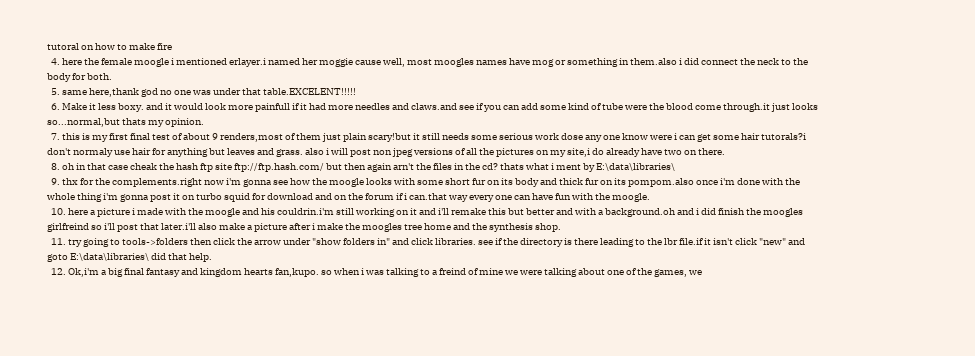tutoral on how to make fire
  4. here the female moogle i mentioned erlayer.i named her moggie cause well, most moogles names have mog or something in them.also i did connect the neck to the body for both.
  5. same here,thank god no one was under that table.EXCELENT!!!!!
  6. Make it less boxy. and it would look more painfull if it had more needles and claws.and see if you can add some kind of tube were the blood come through.it just looks so...normal,but thats my opinion.
  7. this is my first final test of about 9 renders,most of them just plain scary!but it still needs some serious work dose any one know were i can get some hair tutorals?i don't normaly use hair for anything but leaves and grass. also i will post non jpeg versions of all the pictures on my site,i do already have two on there.
  8. oh in that case cheak the hash ftp site ftp://ftp.hash.com/ but then again arn't the files in the cd? thats what i ment by E:\data\libraries\
  9. thx for the complements.right now i'm gonna see how the moogle looks with some short fur on its body and thick fur on its pompom.also once i'm done with the whole thing i'm gonna post it on turbo squid for download and on the forum if i can.that way every one can have fun with the moogle.
  10. here a picture i made with the moogle and his couldrin.i'm still working on it and i'll remake this but better and with a background.oh and i did finish the moogles girlfreind so i'll post that later.i'll also make a picture after i make the moogles tree home and the synthesis shop.
  11. try going to tools->folders then click the arrow under "show folders in" and click libraries. see if the directory is there leading to the lbr file.if it isn't click "new" and goto E:\data\libraries\ did that help.
  12. Ok,i'm a big final fantasy and kingdom hearts fan,kupo. so when i was talking to a freind of mine we were talking about one of the games, we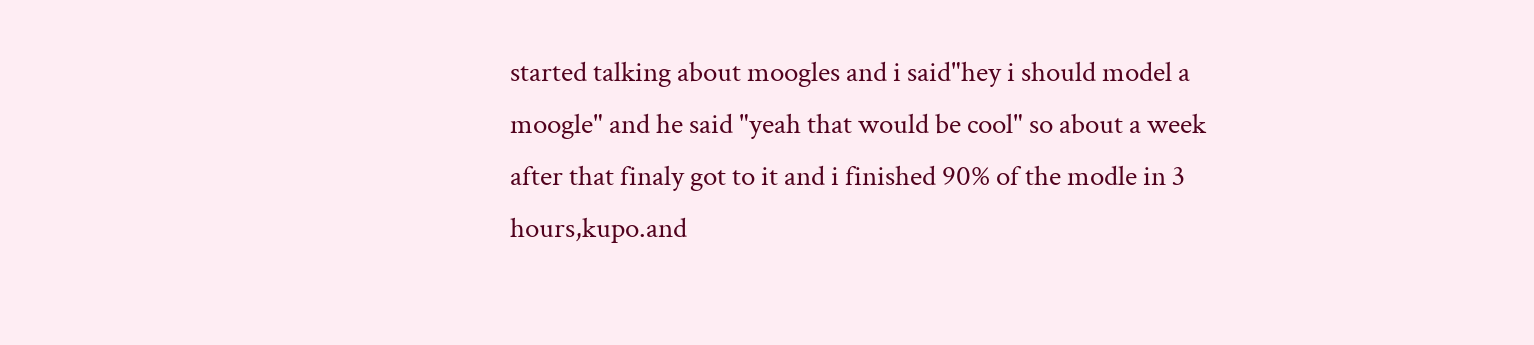started talking about moogles and i said"hey i should model a moogle" and he said "yeah that would be cool" so about a week after that finaly got to it and i finished 90% of the modle in 3 hours,kupo.and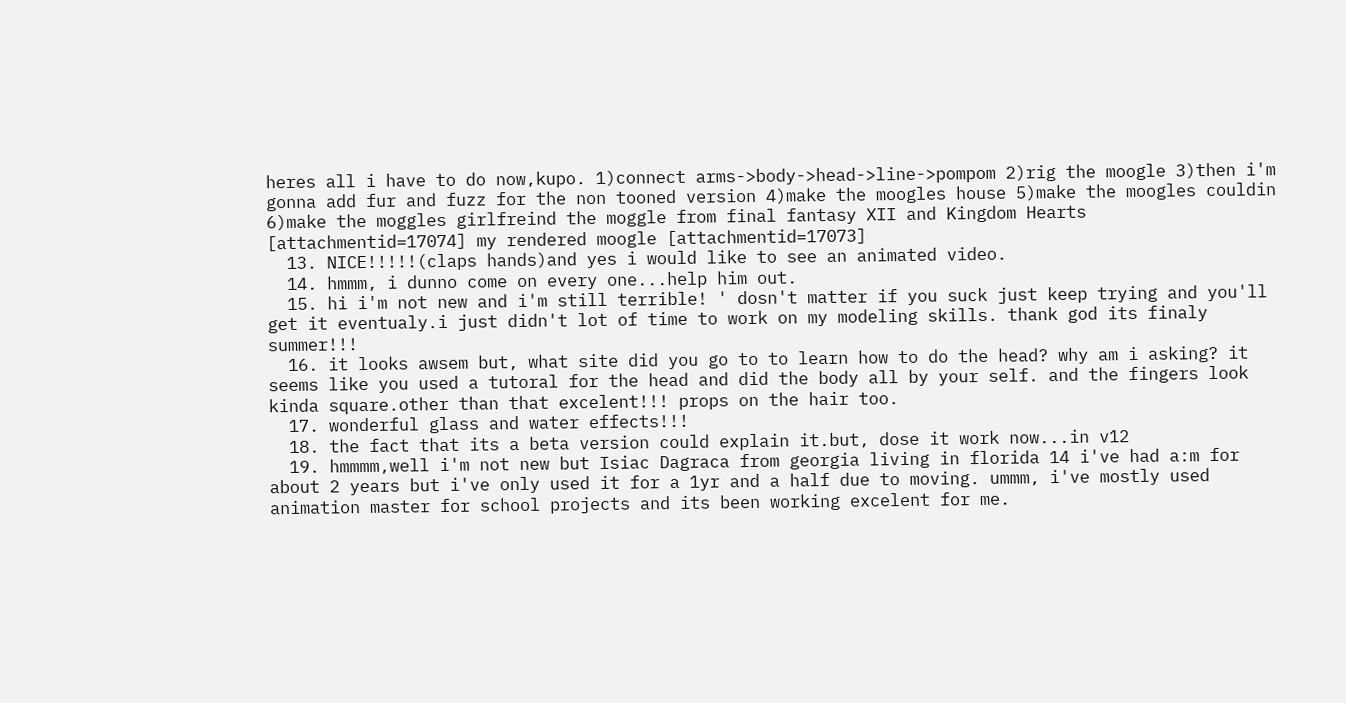heres all i have to do now,kupo. 1)connect arms->body->head->line->pompom 2)rig the moogle 3)then i'm gonna add fur and fuzz for the non tooned version 4)make the moogles house 5)make the moogles couldin 6)make the moggles girlfreind the moggle from final fantasy XII and Kingdom Hearts [attachmentid=17074] my rendered moogle [attachmentid=17073]
  13. NICE!!!!!(claps hands)and yes i would like to see an animated video.
  14. hmmm, i dunno come on every one...help him out.
  15. hi i'm not new and i'm still terrible! ' dosn't matter if you suck just keep trying and you'll get it eventualy.i just didn't lot of time to work on my modeling skills. thank god its finaly summer!!!
  16. it looks awsem but, what site did you go to to learn how to do the head? why am i asking? it seems like you used a tutoral for the head and did the body all by your self. and the fingers look kinda square.other than that excelent!!! props on the hair too.
  17. wonderful glass and water effects!!!
  18. the fact that its a beta version could explain it.but, dose it work now...in v12
  19. hmmmm,well i'm not new but Isiac Dagraca from georgia living in florida 14 i've had a:m for about 2 years but i've only used it for a 1yr and a half due to moving. ummm, i've mostly used animation master for school projects and its been working excelent for me.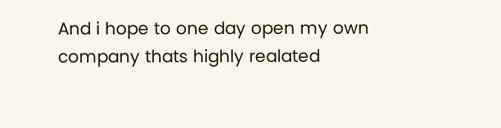And i hope to one day open my own company thats highly realated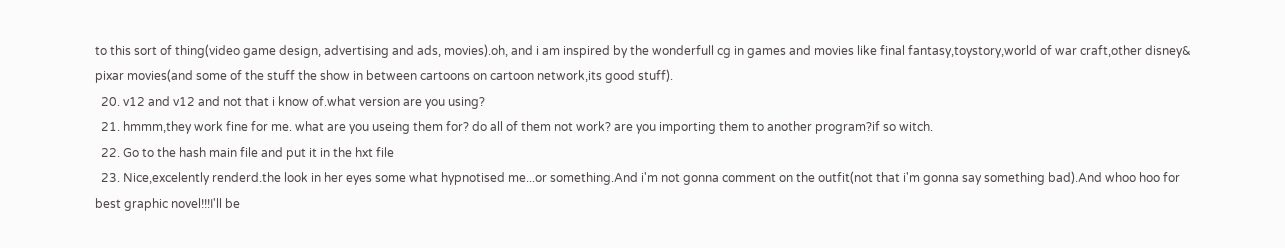to this sort of thing(video game design, advertising and ads, movies).oh, and i am inspired by the wonderfull cg in games and movies like final fantasy,toystory,world of war craft,other disney& pixar movies(and some of the stuff the show in between cartoons on cartoon network,its good stuff).
  20. v12 and v12 and not that i know of.what version are you using?
  21. hmmm,they work fine for me. what are you useing them for? do all of them not work? are you importing them to another program?if so witch.
  22. Go to the hash main file and put it in the hxt file
  23. Nice,excelently renderd.the look in her eyes some what hypnotised me...or something.And i'm not gonna comment on the outfit(not that i'm gonna say something bad).And whoo hoo for best graphic novel!!!I'll be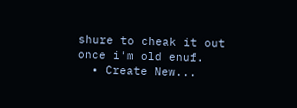shure to cheak it out once i'm old enuf.
  • Create New...